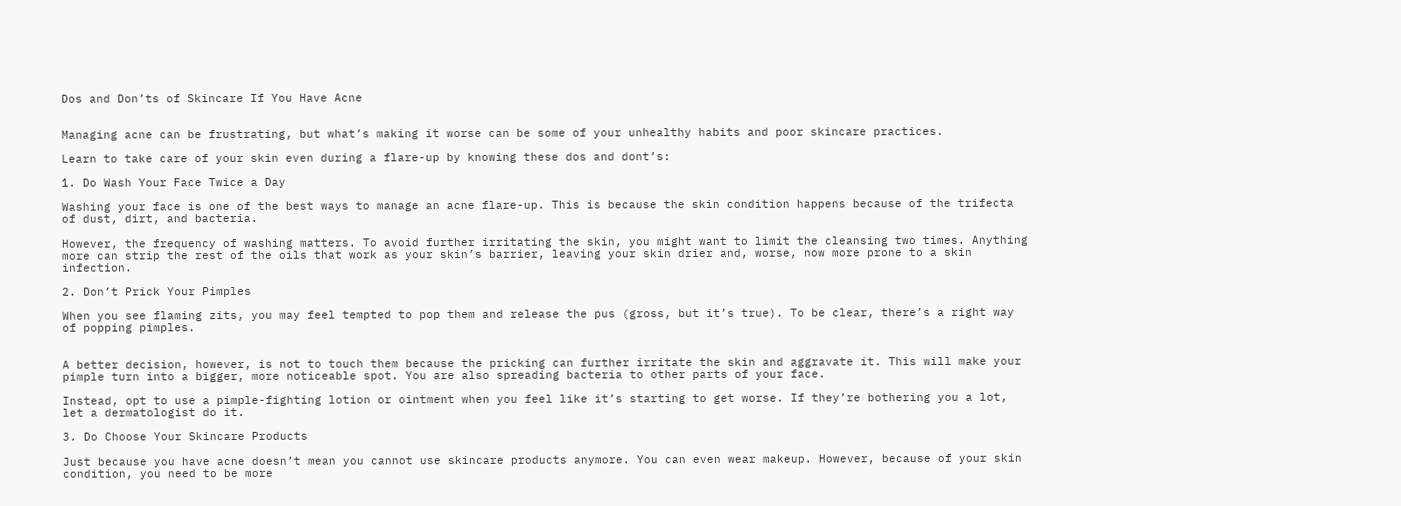Dos and Don’ts of Skincare If You Have Acne


Managing acne can be frustrating, but what’s making it worse can be some of your unhealthy habits and poor skincare practices.

Learn to take care of your skin even during a flare-up by knowing these dos and dont’s:

1. Do Wash Your Face Twice a Day

Washing your face is one of the best ways to manage an acne flare-up. This is because the skin condition happens because of the trifecta of dust, dirt, and bacteria.

However, the frequency of washing matters. To avoid further irritating the skin, you might want to limit the cleansing two times. Anything more can strip the rest of the oils that work as your skin’s barrier, leaving your skin drier and, worse, now more prone to a skin infection.

2. Don’t Prick Your Pimples

When you see flaming zits, you may feel tempted to pop them and release the pus (gross, but it’s true). To be clear, there’s a right way of popping pimples.


A better decision, however, is not to touch them because the pricking can further irritate the skin and aggravate it. This will make your pimple turn into a bigger, more noticeable spot. You are also spreading bacteria to other parts of your face.

Instead, opt to use a pimple-fighting lotion or ointment when you feel like it’s starting to get worse. If they’re bothering you a lot, let a dermatologist do it.

3. Do Choose Your Skincare Products

Just because you have acne doesn’t mean you cannot use skincare products anymore. You can even wear makeup. However, because of your skin condition, you need to be more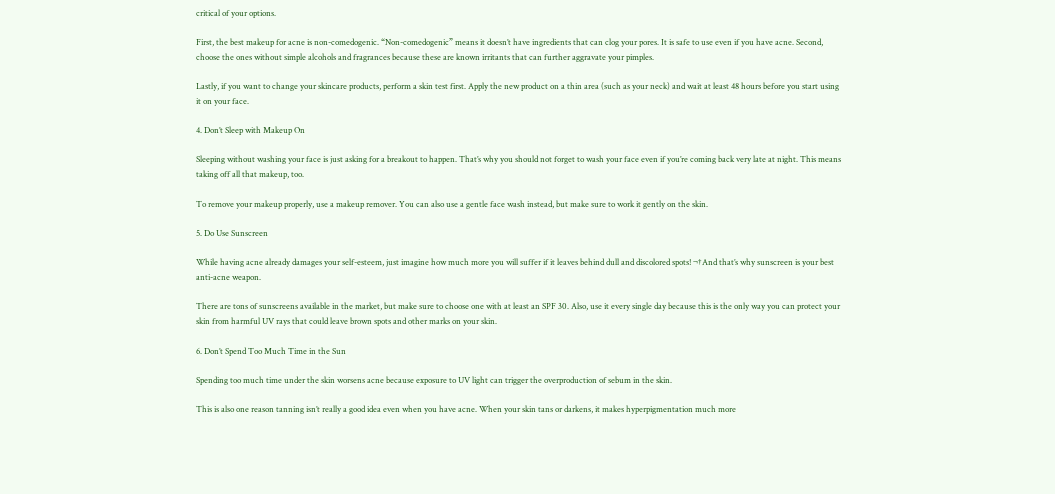critical of your options.

First, the best makeup for acne is non-comedogenic. “Non-comedogenic” means it doesn’t have ingredients that can clog your pores. It is safe to use even if you have acne. Second, choose the ones without simple alcohols and fragrances because these are known irritants that can further aggravate your pimples.

Lastly, if you want to change your skincare products, perform a skin test first. Apply the new product on a thin area (such as your neck) and wait at least 48 hours before you start using it on your face.

4. Don’t Sleep with Makeup On

Sleeping without washing your face is just asking for a breakout to happen. That’s why you should not forget to wash your face even if you’re coming back very late at night. This means taking off all that makeup, too.

To remove your makeup properly, use a makeup remover. You can also use a gentle face wash instead, but make sure to work it gently on the skin.

5. Do Use Sunscreen

While having acne already damages your self-esteem, just imagine how much more you will suffer if it leaves behind dull and discolored spots! ¬†And that’s why sunscreen is your best anti-acne weapon.

There are tons of sunscreens available in the market, but make sure to choose one with at least an SPF 30. Also, use it every single day because this is the only way you can protect your skin from harmful UV rays that could leave brown spots and other marks on your skin.

6. Don’t Spend Too Much Time in the Sun

Spending too much time under the skin worsens acne because exposure to UV light can trigger the overproduction of sebum in the skin.

This is also one reason tanning isn’t really a good idea even when you have acne. When your skin tans or darkens, it makes hyperpigmentation much more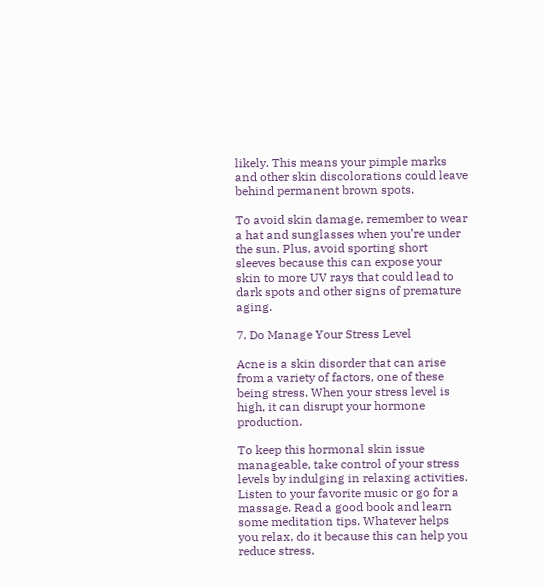likely. This means your pimple marks and other skin discolorations could leave behind permanent brown spots.

To avoid skin damage, remember to wear a hat and sunglasses when you’re under the sun. Plus, avoid sporting short sleeves because this can expose your skin to more UV rays that could lead to dark spots and other signs of premature aging.

7. Do Manage Your Stress Level

Acne is a skin disorder that can arise from a variety of factors, one of these being stress. When your stress level is high, it can disrupt your hormone production.

To keep this hormonal skin issue manageable, take control of your stress levels by indulging in relaxing activities. Listen to your favorite music or go for a massage. Read a good book and learn some meditation tips. Whatever helps you relax, do it because this can help you reduce stress.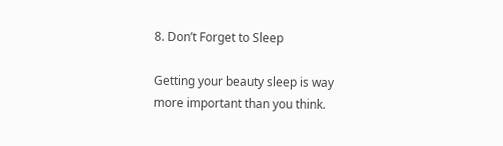8. Don’t Forget to Sleep

Getting your beauty sleep is way more important than you think.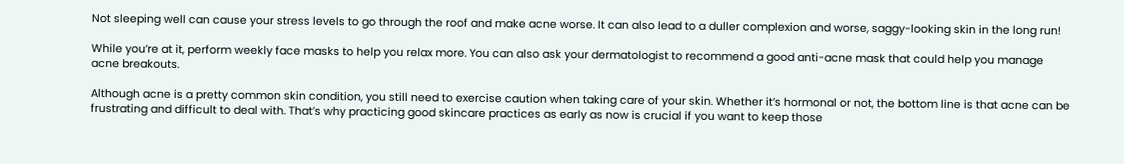Not sleeping well can cause your stress levels to go through the roof and make acne worse. It can also lead to a duller complexion and worse, saggy-looking skin in the long run!

While you’re at it, perform weekly face masks to help you relax more. You can also ask your dermatologist to recommend a good anti-acne mask that could help you manage acne breakouts.

Although acne is a pretty common skin condition, you still need to exercise caution when taking care of your skin. Whether it’s hormonal or not, the bottom line is that acne can be frustrating and difficult to deal with. That’s why practicing good skincare practices as early as now is crucial if you want to keep those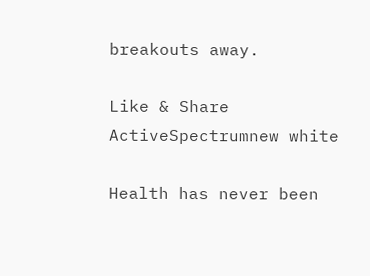breakouts away.

Like & Share
ActiveSpectrumnew white

Health has never been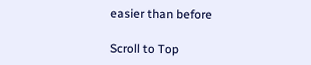easier than before

Scroll to Top